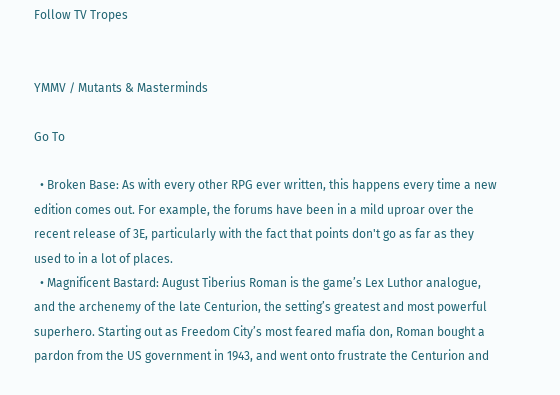Follow TV Tropes


YMMV / Mutants & Masterminds

Go To

  • Broken Base: As with every other RPG ever written, this happens every time a new edition comes out. For example, the forums have been in a mild uproar over the recent release of 3E, particularly with the fact that points don't go as far as they used to in a lot of places.
  • Magnificent Bastard: August Tiberius Roman is the game’s Lex Luthor analogue, and the archenemy of the late Centurion, the setting’s greatest and most powerful superhero. Starting out as Freedom City’s most feared mafia don, Roman bought a pardon from the US government in 1943, and went onto frustrate the Centurion and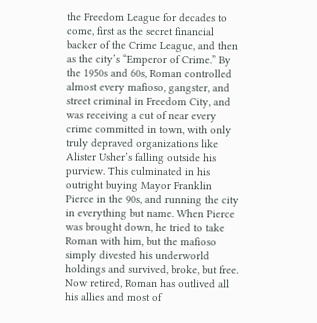the Freedom League for decades to come, first as the secret financial backer of the Crime League, and then as the city’s “Emperor of Crime.” By the 1950s and 60s, Roman controlled almost every mafioso, gangster, and street criminal in Freedom City, and was receiving a cut of near every crime committed in town, with only truly depraved organizations like Alister Usher’s falling outside his purview. This culminated in his outright buying Mayor Franklin Pierce in the 90s, and running the city in everything but name. When Pierce was brought down, he tried to take Roman with him, but the mafioso simply divested his underworld holdings and survived, broke, but free. Now retired, Roman has outlived all his allies and most of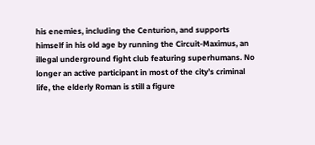his enemies, including the Centurion, and supports himself in his old age by running the Circuit-Maximus, an illegal underground fight club featuring superhumans. No longer an active participant in most of the city’s criminal life, the elderly Roman is still a figure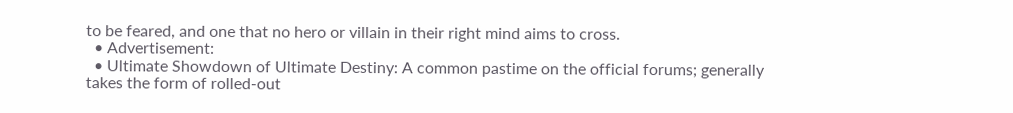to be feared, and one that no hero or villain in their right mind aims to cross.
  • Advertisement:
  • Ultimate Showdown of Ultimate Destiny: A common pastime on the official forums; generally takes the form of rolled-out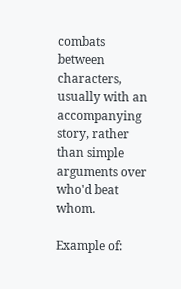combats between characters, usually with an accompanying story, rather than simple arguments over who'd beat whom.

Example of: